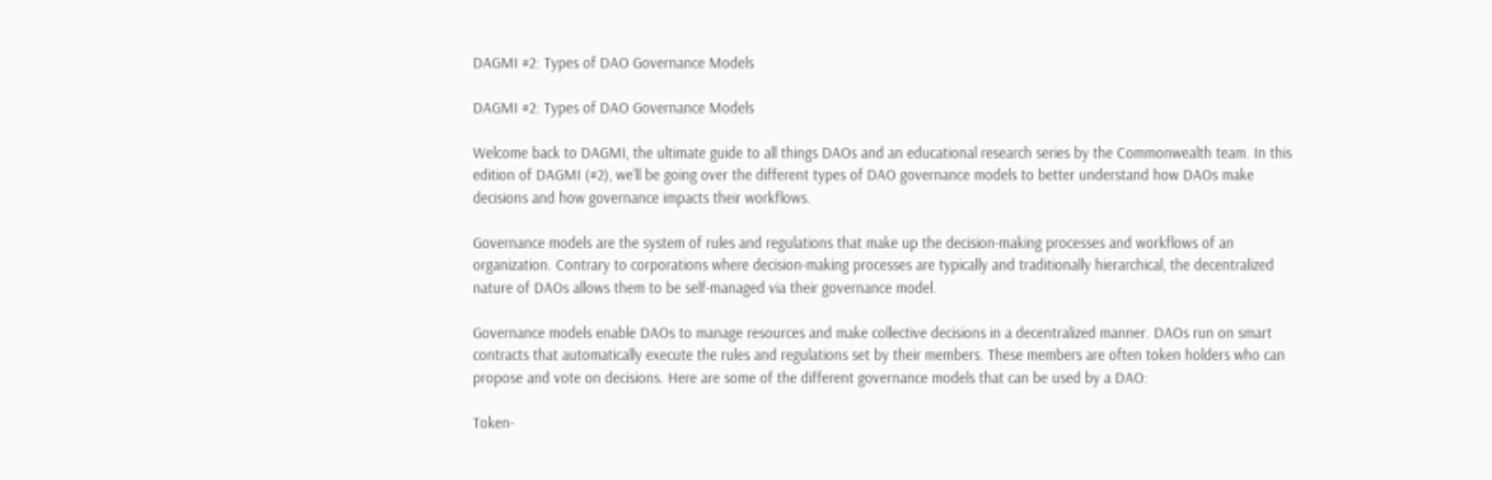DAGMI #2: Types of DAO Governance Models

DAGMI #2: Types of DAO Governance Models

Welcome back to DAGMI, the ultimate guide to all things DAOs and an educational research series by the Commonwealth team. In this edition of DAGMI (#2), we’ll be going over the different types of DAO governance models to better understand how DAOs make decisions and how governance impacts their workflows.

Governance models are the system of rules and regulations that make up the decision-making processes and workflows of an organization. Contrary to corporations where decision-making processes are typically and traditionally hierarchical, the decentralized nature of DAOs allows them to be self-managed via their governance model.

Governance models enable DAOs to manage resources and make collective decisions in a decentralized manner. DAOs run on smart contracts that automatically execute the rules and regulations set by their members. These members are often token holders who can propose and vote on decisions. Here are some of the different governance models that can be used by a DAO:

Token-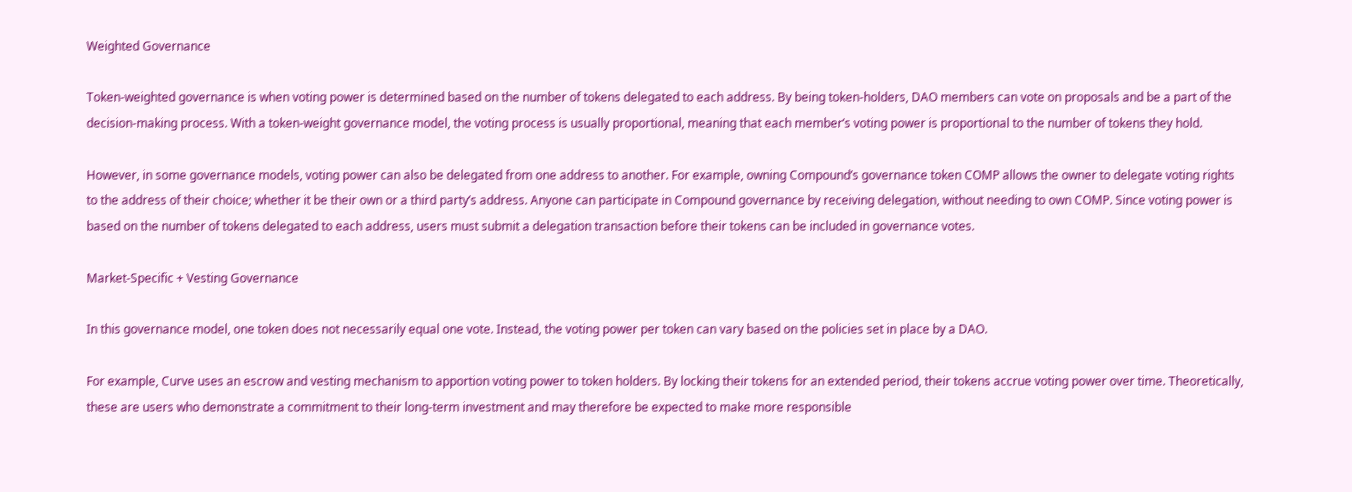Weighted Governance

Token-weighted governance is when voting power is determined based on the number of tokens delegated to each address. By being token-holders, DAO members can vote on proposals and be a part of the decision-making process. With a token-weight governance model, the voting process is usually proportional, meaning that each member’s voting power is proportional to the number of tokens they hold.

However, in some governance models, voting power can also be delegated from one address to another. For example, owning Compound’s governance token COMP allows the owner to delegate voting rights to the address of their choice; whether it be their own or a third party’s address. Anyone can participate in Compound governance by receiving delegation, without needing to own COMP. Since voting power is based on the number of tokens delegated to each address, users must submit a delegation transaction before their tokens can be included in governance votes.

Market-Specific + Vesting Governance

In this governance model, one token does not necessarily equal one vote. Instead, the voting power per token can vary based on the policies set in place by a DAO.

For example, Curve uses an escrow and vesting mechanism to apportion voting power to token holders. By locking their tokens for an extended period, their tokens accrue voting power over time. Theoretically, these are users who demonstrate a commitment to their long-term investment and may therefore be expected to make more responsible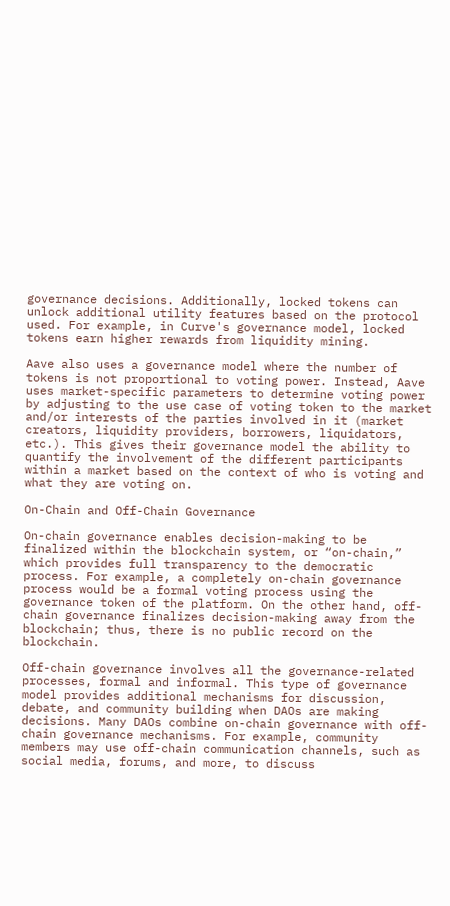governance decisions. Additionally, locked tokens can unlock additional utility features based on the protocol used. For example, in Curve's governance model, locked tokens earn higher rewards from liquidity mining.

Aave also uses a governance model where the number of tokens is not proportional to voting power. Instead, Aave uses market-specific parameters to determine voting power by adjusting to the use case of voting token to the market and/or interests of the parties involved in it (market creators, liquidity providers, borrowers, liquidators, etc.). This gives their governance model the ability to quantify the involvement of the different participants within a market based on the context of who is voting and what they are voting on.

On-Chain and Off-Chain Governance

On-chain governance enables decision-making to be finalized within the blockchain system, or “on-chain,” which provides full transparency to the democratic process. For example, a completely on-chain governance process would be a formal voting process using the governance token of the platform. On the other hand, off-chain governance finalizes decision-making away from the blockchain; thus, there is no public record on the blockchain.

Off-chain governance involves all the governance-related processes, formal and informal. This type of governance model provides additional mechanisms for discussion, debate, and community building when DAOs are making decisions. Many DAOs combine on-chain governance with off-chain governance mechanisms. For example, community members may use off-chain communication channels, such as social media, forums, and more, to discuss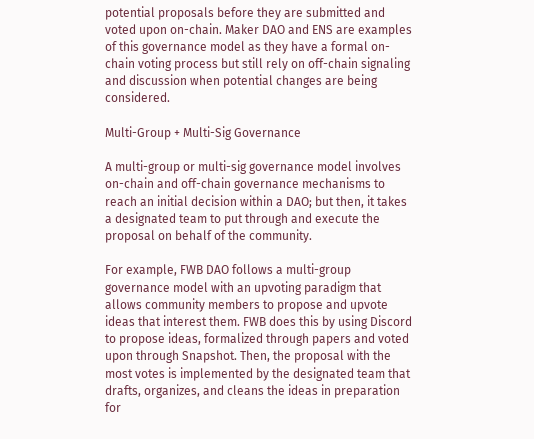potential proposals before they are submitted and voted upon on-chain. Maker DAO and ENS are examples of this governance model as they have a formal on-chain voting process but still rely on off-chain signaling and discussion when potential changes are being considered.

Multi-Group + Multi-Sig Governance

A multi-group or multi-sig governance model involves on-chain and off-chain governance mechanisms to reach an initial decision within a DAO; but then, it takes a designated team to put through and execute the proposal on behalf of the community.

For example, FWB DAO follows a multi-group governance model with an upvoting paradigm that allows community members to propose and upvote ideas that interest them. FWB does this by using Discord to propose ideas, formalized through papers and voted upon through Snapshot. Then, the proposal with the most votes is implemented by the designated team that drafts, organizes, and cleans the ideas in preparation for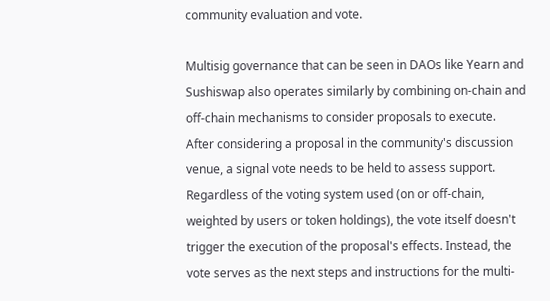community evaluation and vote.

Multisig governance that can be seen in DAOs like Yearn and Sushiswap also operates similarly by combining on-chain and off-chain mechanisms to consider proposals to execute. After considering a proposal in the community's discussion venue, a signal vote needs to be held to assess support. Regardless of the voting system used (on or off-chain, weighted by users or token holdings), the vote itself doesn't trigger the execution of the proposal's effects. Instead, the vote serves as the next steps and instructions for the multi-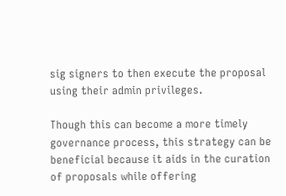sig signers to then execute the proposal using their admin privileges.

Though this can become a more timely governance process, this strategy can be beneficial because it aids in the curation of proposals while offering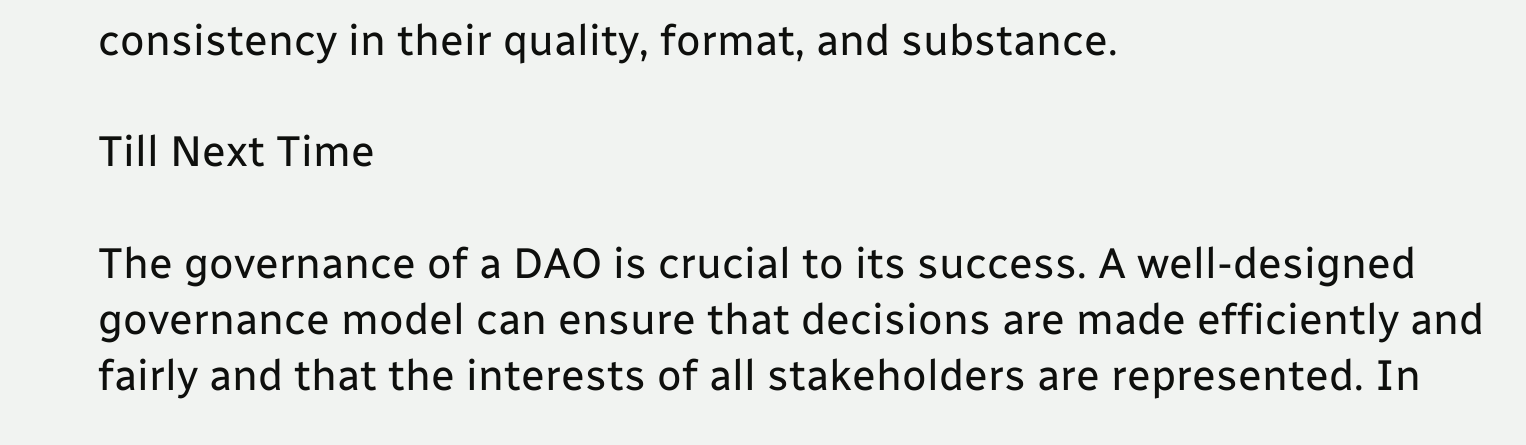consistency in their quality, format, and substance.

Till Next Time

The governance of a DAO is crucial to its success. A well-designed governance model can ensure that decisions are made efficiently and fairly and that the interests of all stakeholders are represented. In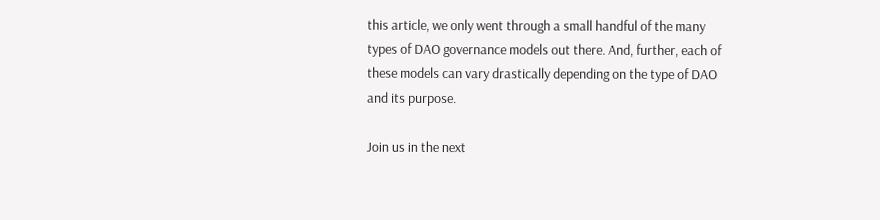this article, we only went through a small handful of the many types of DAO governance models out there. And, further, each of these models can vary drastically depending on the type of DAO and its purpose.

Join us in the next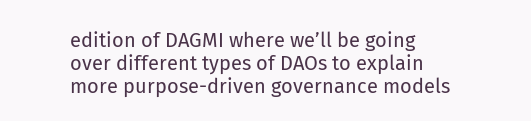edition of DAGMI where we’ll be going over different types of DAOs to explain more purpose-driven governance models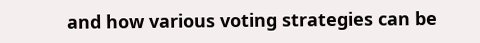and how various voting strategies can be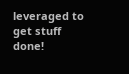leveraged to get stuff done!